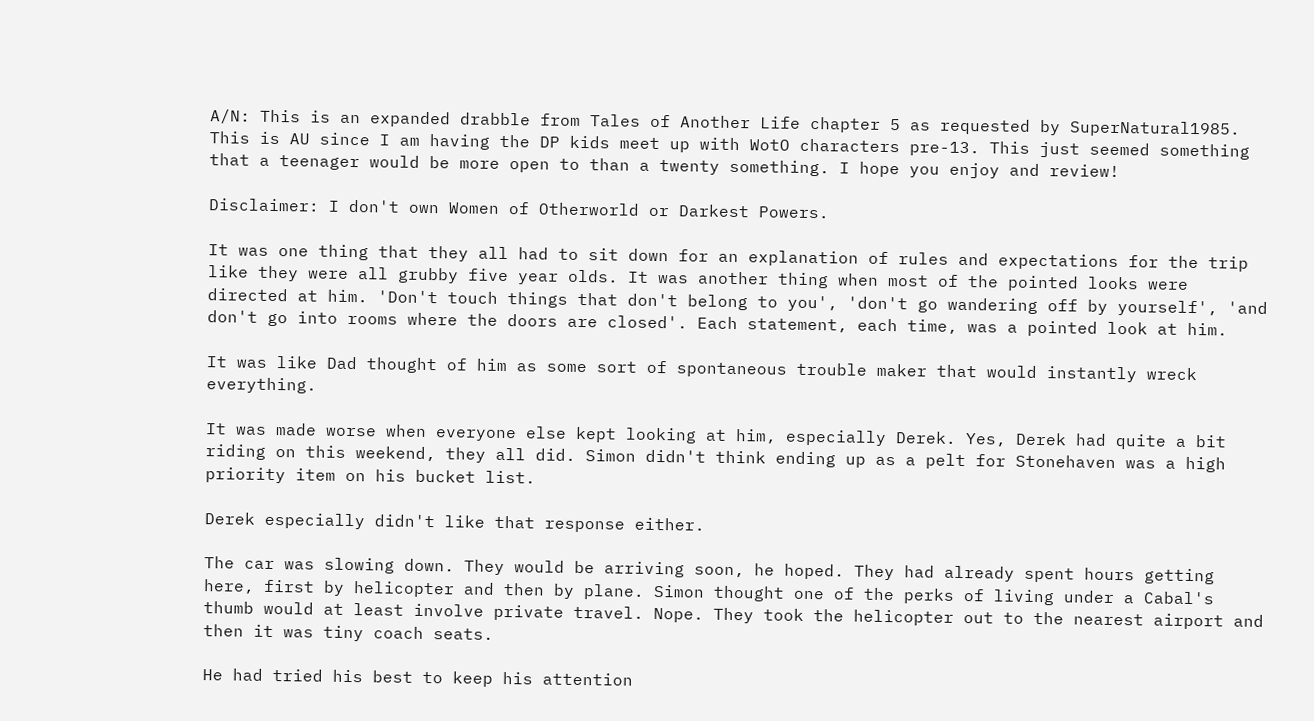A/N: This is an expanded drabble from Tales of Another Life chapter 5 as requested by SuperNatural1985. This is AU since I am having the DP kids meet up with WotO characters pre-13. This just seemed something that a teenager would be more open to than a twenty something. I hope you enjoy and review!

Disclaimer: I don't own Women of Otherworld or Darkest Powers.

It was one thing that they all had to sit down for an explanation of rules and expectations for the trip like they were all grubby five year olds. It was another thing when most of the pointed looks were directed at him. 'Don't touch things that don't belong to you', 'don't go wandering off by yourself', 'and don't go into rooms where the doors are closed'. Each statement, each time, was a pointed look at him.

It was like Dad thought of him as some sort of spontaneous trouble maker that would instantly wreck everything.

It was made worse when everyone else kept looking at him, especially Derek. Yes, Derek had quite a bit riding on this weekend, they all did. Simon didn't think ending up as a pelt for Stonehaven was a high priority item on his bucket list.

Derek especially didn't like that response either.

The car was slowing down. They would be arriving soon, he hoped. They had already spent hours getting here, first by helicopter and then by plane. Simon thought one of the perks of living under a Cabal's thumb would at least involve private travel. Nope. They took the helicopter out to the nearest airport and then it was tiny coach seats.

He had tried his best to keep his attention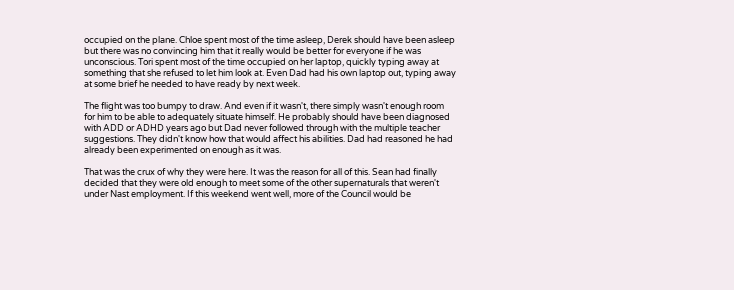occupied on the plane. Chloe spent most of the time asleep, Derek should have been asleep but there was no convincing him that it really would be better for everyone if he was unconscious. Tori spent most of the time occupied on her laptop, quickly typing away at something that she refused to let him look at. Even Dad had his own laptop out, typing away at some brief he needed to have ready by next week.

The flight was too bumpy to draw. And even if it wasn't, there simply wasn't enough room for him to be able to adequately situate himself. He probably should have been diagnosed with ADD or ADHD years ago but Dad never followed through with the multiple teacher suggestions. They didn't know how that would affect his abilities. Dad had reasoned he had already been experimented on enough as it was.

That was the crux of why they were here. It was the reason for all of this. Sean had finally decided that they were old enough to meet some of the other supernaturals that weren't under Nast employment. If this weekend went well, more of the Council would be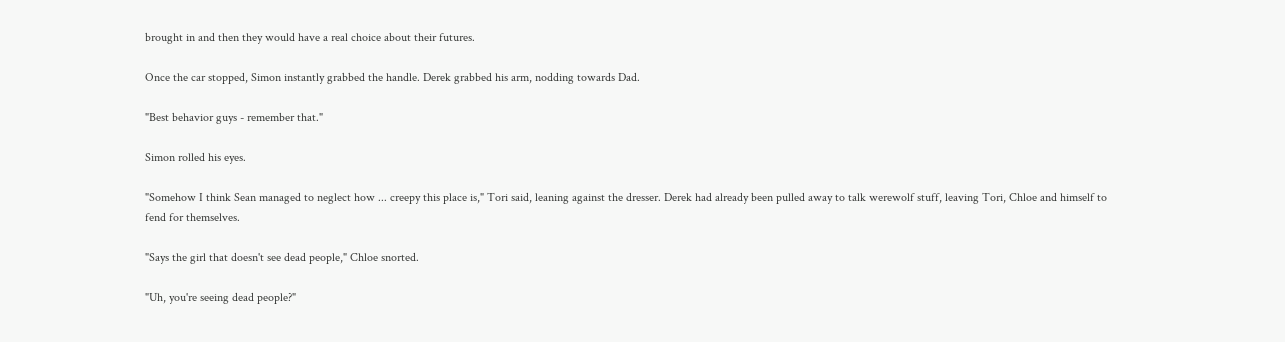brought in and then they would have a real choice about their futures.

Once the car stopped, Simon instantly grabbed the handle. Derek grabbed his arm, nodding towards Dad.

"Best behavior guys - remember that."

Simon rolled his eyes.

"Somehow I think Sean managed to neglect how ... creepy this place is," Tori said, leaning against the dresser. Derek had already been pulled away to talk werewolf stuff, leaving Tori, Chloe and himself to fend for themselves.

"Says the girl that doesn't see dead people," Chloe snorted.

"Uh, you're seeing dead people?"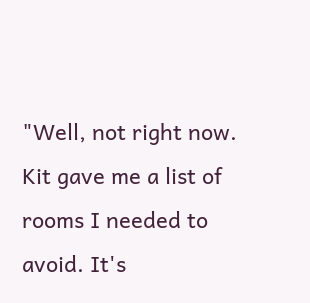"Well, not right now. Kit gave me a list of rooms I needed to avoid. It's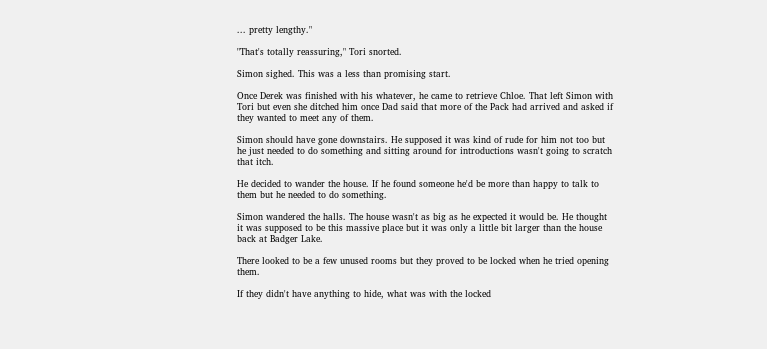... pretty lengthy."

"That's totally reassuring," Tori snorted.

Simon sighed. This was a less than promising start.

Once Derek was finished with his whatever, he came to retrieve Chloe. That left Simon with Tori but even she ditched him once Dad said that more of the Pack had arrived and asked if they wanted to meet any of them.

Simon should have gone downstairs. He supposed it was kind of rude for him not too but he just needed to do something and sitting around for introductions wasn't going to scratch that itch.

He decided to wander the house. If he found someone he'd be more than happy to talk to them but he needed to do something.

Simon wandered the halls. The house wasn't as big as he expected it would be. He thought it was supposed to be this massive place but it was only a little bit larger than the house back at Badger Lake.

There looked to be a few unused rooms but they proved to be locked when he tried opening them.

If they didn't have anything to hide, what was with the locked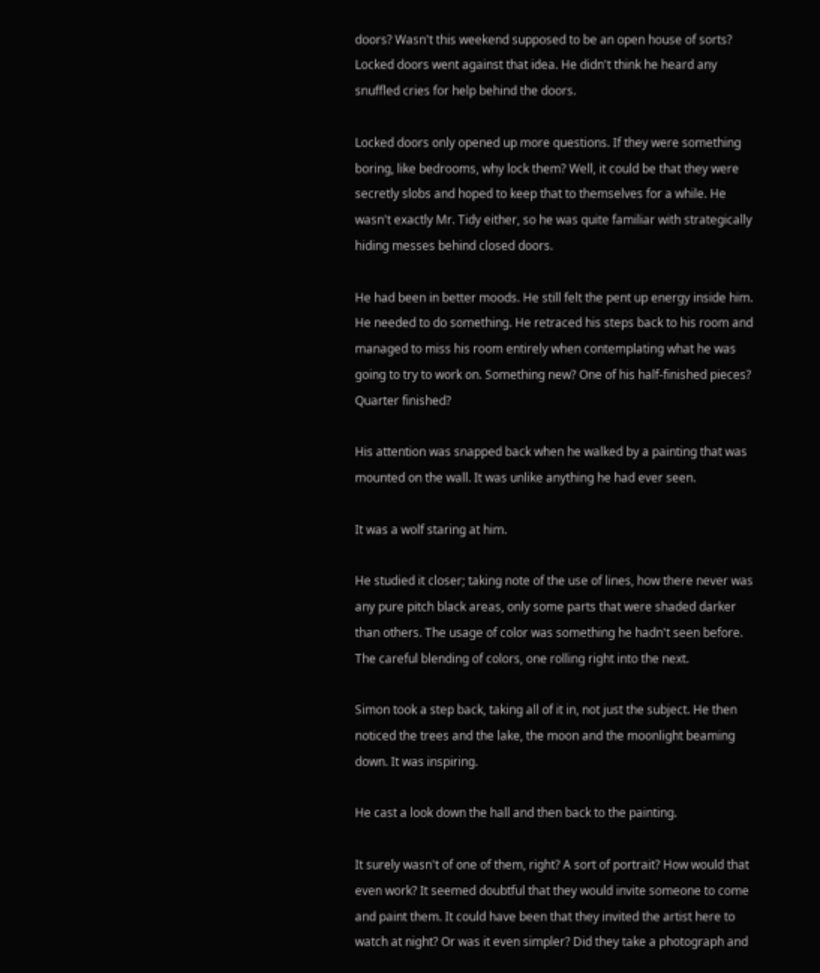doors? Wasn't this weekend supposed to be an open house of sorts? Locked doors went against that idea. He didn't think he heard any snuffled cries for help behind the doors.

Locked doors only opened up more questions. If they were something boring, like bedrooms, why lock them? Well, it could be that they were secretly slobs and hoped to keep that to themselves for a while. He wasn't exactly Mr. Tidy either, so he was quite familiar with strategically hiding messes behind closed doors.

He had been in better moods. He still felt the pent up energy inside him. He needed to do something. He retraced his steps back to his room and managed to miss his room entirely when contemplating what he was going to try to work on. Something new? One of his half-finished pieces? Quarter finished?

His attention was snapped back when he walked by a painting that was mounted on the wall. It was unlike anything he had ever seen.

It was a wolf staring at him.

He studied it closer; taking note of the use of lines, how there never was any pure pitch black areas, only some parts that were shaded darker than others. The usage of color was something he hadn't seen before. The careful blending of colors, one rolling right into the next.

Simon took a step back, taking all of it in, not just the subject. He then noticed the trees and the lake, the moon and the moonlight beaming down. It was inspiring.

He cast a look down the hall and then back to the painting.

It surely wasn't of one of them, right? A sort of portrait? How would that even work? It seemed doubtful that they would invite someone to come and paint them. It could have been that they invited the artist here to watch at night? Or was it even simpler? Did they take a photograph and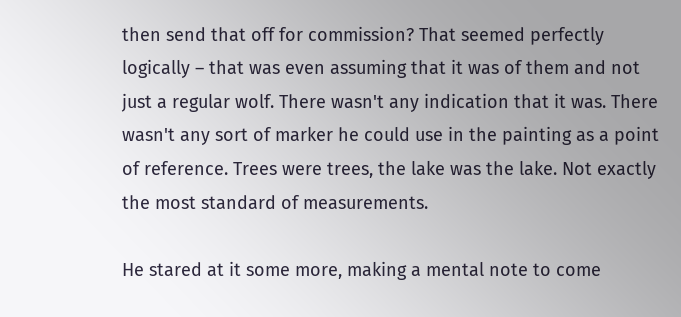then send that off for commission? That seemed perfectly logically – that was even assuming that it was of them and not just a regular wolf. There wasn't any indication that it was. There wasn't any sort of marker he could use in the painting as a point of reference. Trees were trees, the lake was the lake. Not exactly the most standard of measurements.

He stared at it some more, making a mental note to come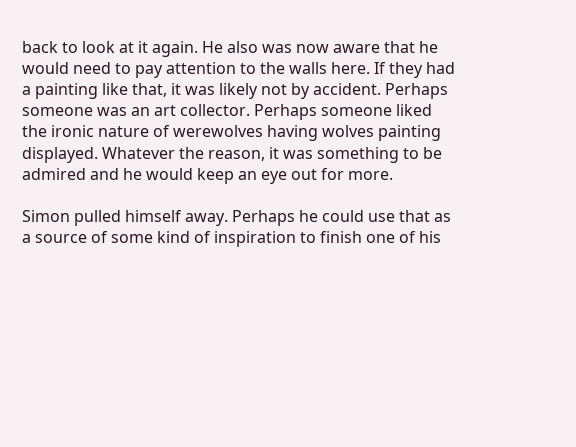back to look at it again. He also was now aware that he would need to pay attention to the walls here. If they had a painting like that, it was likely not by accident. Perhaps someone was an art collector. Perhaps someone liked the ironic nature of werewolves having wolves painting displayed. Whatever the reason, it was something to be admired and he would keep an eye out for more.

Simon pulled himself away. Perhaps he could use that as a source of some kind of inspiration to finish one of his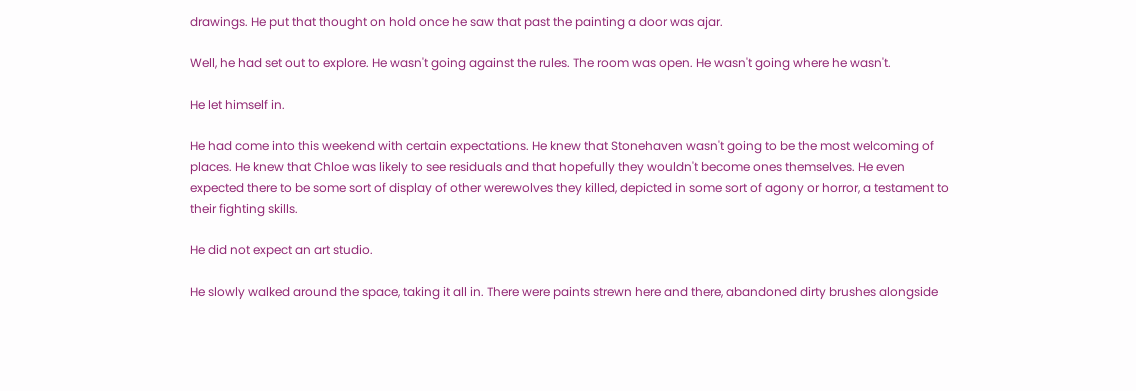drawings. He put that thought on hold once he saw that past the painting a door was ajar.

Well, he had set out to explore. He wasn't going against the rules. The room was open. He wasn't going where he wasn't.

He let himself in.

He had come into this weekend with certain expectations. He knew that Stonehaven wasn't going to be the most welcoming of places. He knew that Chloe was likely to see residuals and that hopefully they wouldn't become ones themselves. He even expected there to be some sort of display of other werewolves they killed, depicted in some sort of agony or horror, a testament to their fighting skills.

He did not expect an art studio.

He slowly walked around the space, taking it all in. There were paints strewn here and there, abandoned dirty brushes alongside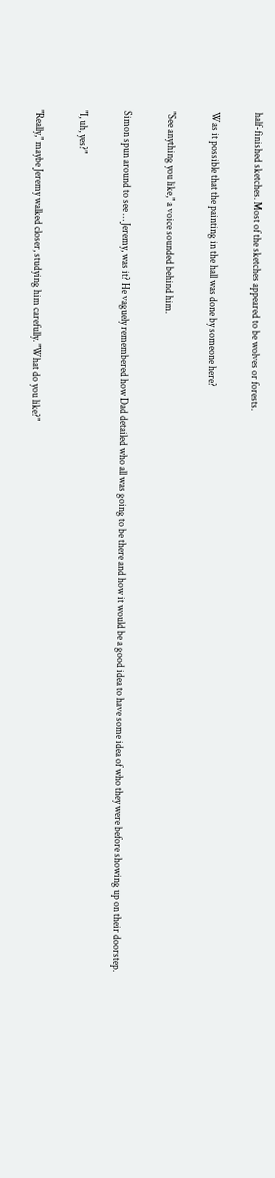half-finished sketches. Most of the sketches appeared to be wolves or forests.

Was it possible that the painting in the hall was done by someone here?

"See anything you like," a voice sounded behind him.

Simon spun around to see … Jeremy, was it? He vaguely remembered how Dad detailed who all was going to be there and how it would be a good idea to have some idea of who they were before showing up on their doorstep.

"I, uh, yes?"

"Really," maybe Jeremy walked closer, studying him carefully. "What do you like?"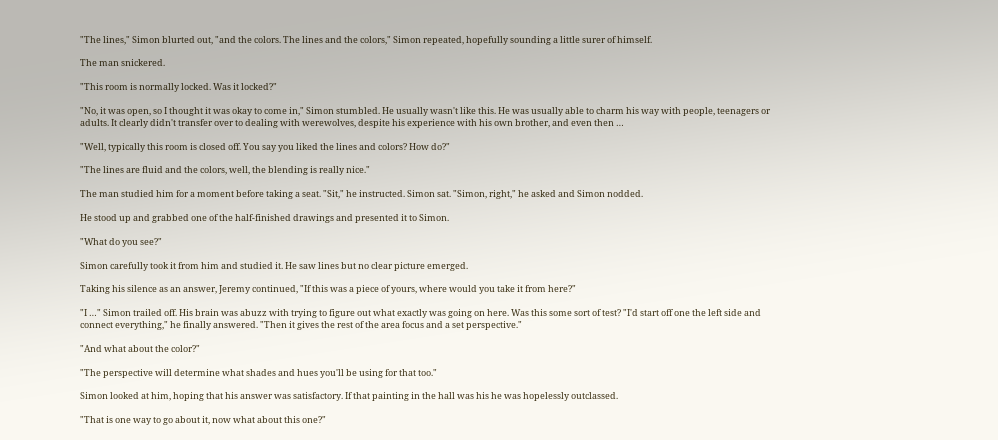"The lines," Simon blurted out, "and the colors. The lines and the colors," Simon repeated, hopefully sounding a little surer of himself.

The man snickered.

"This room is normally locked. Was it locked?"

"No, it was open, so I thought it was okay to come in," Simon stumbled. He usually wasn't like this. He was usually able to charm his way with people, teenagers or adults. It clearly didn't transfer over to dealing with werewolves, despite his experience with his own brother, and even then …

"Well, typically this room is closed off. You say you liked the lines and colors? How do?"

"The lines are fluid and the colors, well, the blending is really nice."

The man studied him for a moment before taking a seat. "Sit," he instructed. Simon sat. "Simon, right," he asked and Simon nodded.

He stood up and grabbed one of the half-finished drawings and presented it to Simon.

"What do you see?"

Simon carefully took it from him and studied it. He saw lines but no clear picture emerged.

Taking his silence as an answer, Jeremy continued, "If this was a piece of yours, where would you take it from here?"

"I …" Simon trailed off. His brain was abuzz with trying to figure out what exactly was going on here. Was this some sort of test? "I'd start off one the left side and connect everything," he finally answered. "Then it gives the rest of the area focus and a set perspective."

"And what about the color?"

"The perspective will determine what shades and hues you'll be using for that too."

Simon looked at him, hoping that his answer was satisfactory. If that painting in the hall was his he was hopelessly outclassed.

"That is one way to go about it, now what about this one?"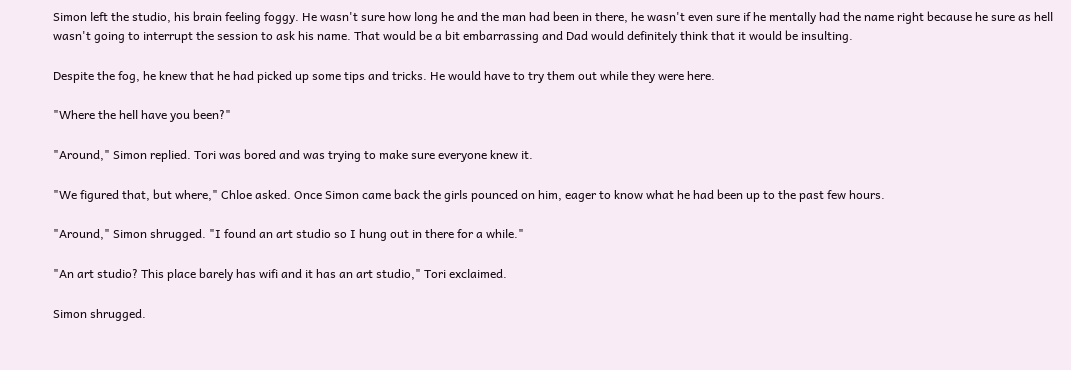Simon left the studio, his brain feeling foggy. He wasn't sure how long he and the man had been in there, he wasn't even sure if he mentally had the name right because he sure as hell wasn't going to interrupt the session to ask his name. That would be a bit embarrassing and Dad would definitely think that it would be insulting.

Despite the fog, he knew that he had picked up some tips and tricks. He would have to try them out while they were here.

"Where the hell have you been?"

"Around," Simon replied. Tori was bored and was trying to make sure everyone knew it.

"We figured that, but where," Chloe asked. Once Simon came back the girls pounced on him, eager to know what he had been up to the past few hours.

"Around," Simon shrugged. "I found an art studio so I hung out in there for a while."

"An art studio? This place barely has wifi and it has an art studio," Tori exclaimed.

Simon shrugged.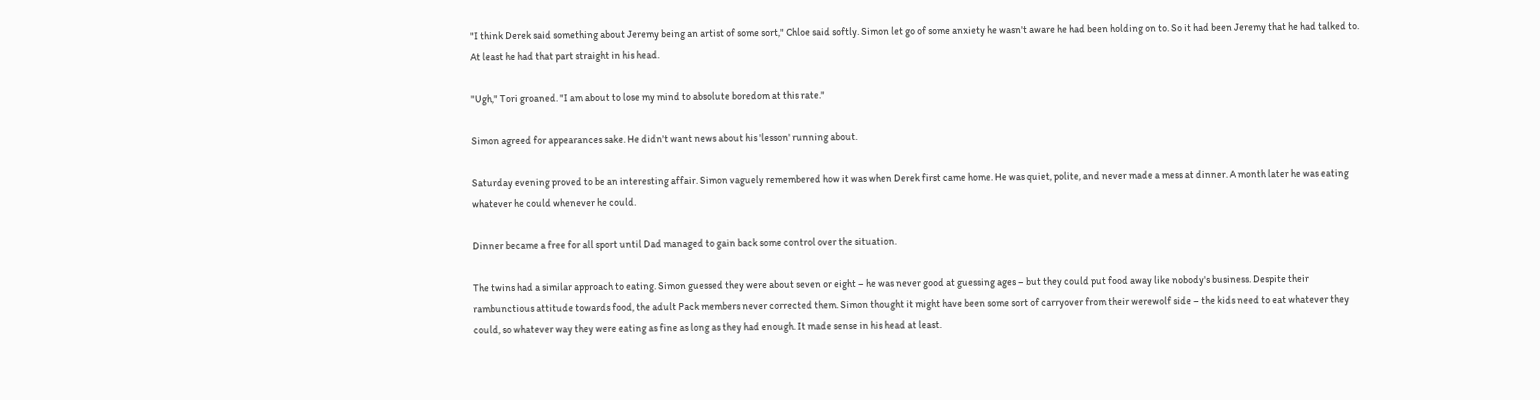"I think Derek said something about Jeremy being an artist of some sort," Chloe said softly. Simon let go of some anxiety he wasn't aware he had been holding on to. So it had been Jeremy that he had talked to. At least he had that part straight in his head.

"Ugh," Tori groaned. "I am about to lose my mind to absolute boredom at this rate."

Simon agreed for appearances sake. He didn't want news about his 'lesson' running about.

Saturday evening proved to be an interesting affair. Simon vaguely remembered how it was when Derek first came home. He was quiet, polite, and never made a mess at dinner. A month later he was eating whatever he could whenever he could.

Dinner became a free for all sport until Dad managed to gain back some control over the situation.

The twins had a similar approach to eating. Simon guessed they were about seven or eight – he was never good at guessing ages – but they could put food away like nobody's business. Despite their rambunctious attitude towards food, the adult Pack members never corrected them. Simon thought it might have been some sort of carryover from their werewolf side – the kids need to eat whatever they could, so whatever way they were eating as fine as long as they had enough. It made sense in his head at least.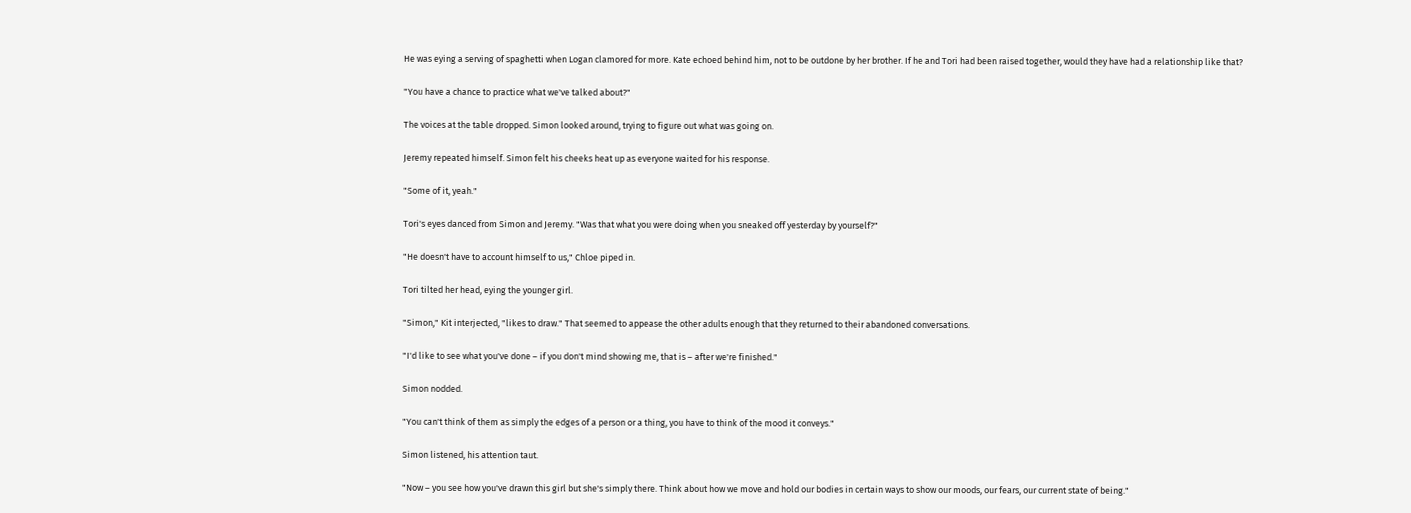He was eying a serving of spaghetti when Logan clamored for more. Kate echoed behind him, not to be outdone by her brother. If he and Tori had been raised together, would they have had a relationship like that?

"You have a chance to practice what we've talked about?"

The voices at the table dropped. Simon looked around, trying to figure out what was going on.

Jeremy repeated himself. Simon felt his cheeks heat up as everyone waited for his response.

"Some of it, yeah."

Tori's eyes danced from Simon and Jeremy. "Was that what you were doing when you sneaked off yesterday by yourself?"

"He doesn't have to account himself to us," Chloe piped in.

Tori tilted her head, eying the younger girl.

"Simon," Kit interjected, "likes to draw." That seemed to appease the other adults enough that they returned to their abandoned conversations.

"I'd like to see what you've done – if you don't mind showing me, that is – after we're finished."

Simon nodded.

"You can't think of them as simply the edges of a person or a thing, you have to think of the mood it conveys."

Simon listened, his attention taut.

"Now – you see how you've drawn this girl but she's simply there. Think about how we move and hold our bodies in certain ways to show our moods, our fears, our current state of being."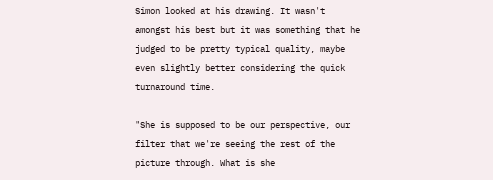Simon looked at his drawing. It wasn't amongst his best but it was something that he judged to be pretty typical quality, maybe even slightly better considering the quick turnaround time.

"She is supposed to be our perspective, our filter that we're seeing the rest of the picture through. What is she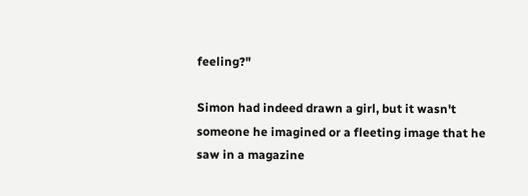feeling?"

Simon had indeed drawn a girl, but it wasn't someone he imagined or a fleeting image that he saw in a magazine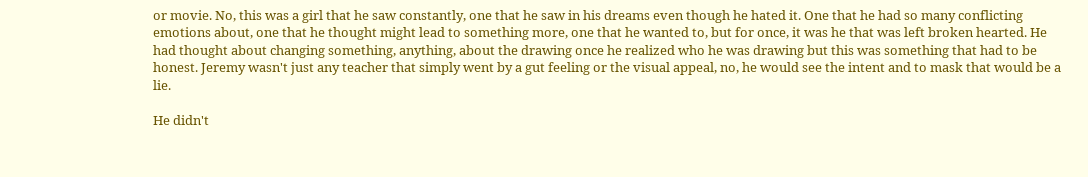or movie. No, this was a girl that he saw constantly, one that he saw in his dreams even though he hated it. One that he had so many conflicting emotions about, one that he thought might lead to something more, one that he wanted to, but for once, it was he that was left broken hearted. He had thought about changing something, anything, about the drawing once he realized who he was drawing but this was something that had to be honest. Jeremy wasn't just any teacher that simply went by a gut feeling or the visual appeal, no, he would see the intent and to mask that would be a lie.

He didn't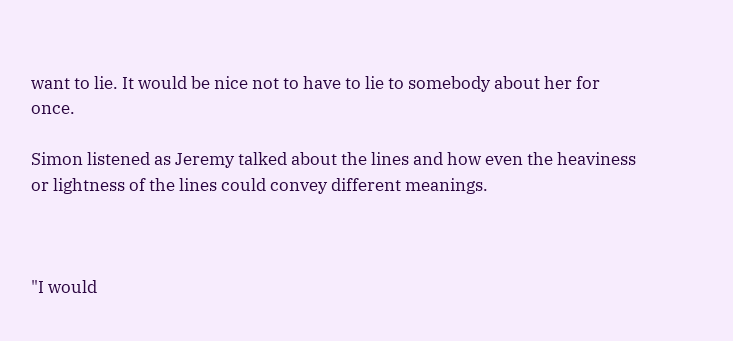want to lie. It would be nice not to have to lie to somebody about her for once.

Simon listened as Jeremy talked about the lines and how even the heaviness or lightness of the lines could convey different meanings.



"I would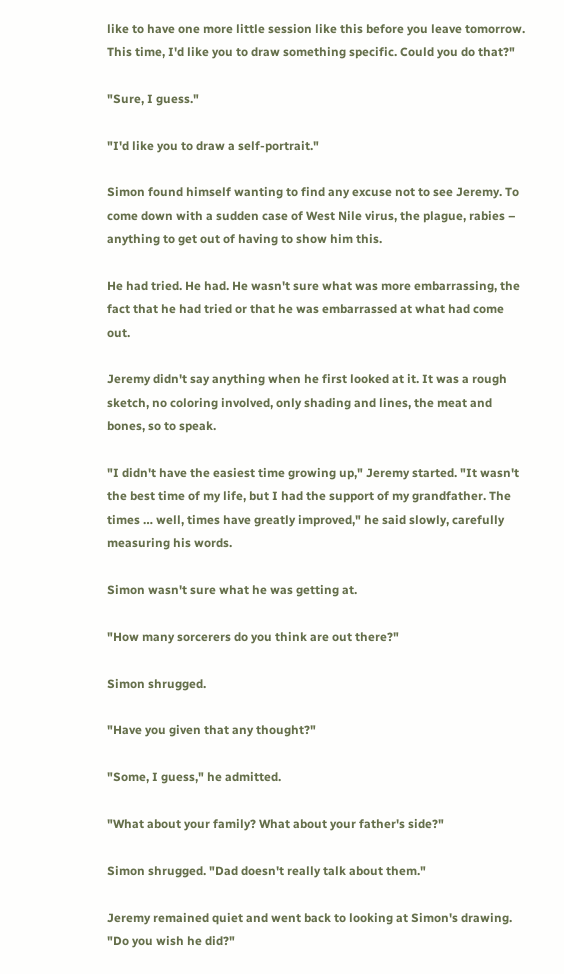like to have one more little session like this before you leave tomorrow. This time, I'd like you to draw something specific. Could you do that?"

"Sure, I guess."

"I'd like you to draw a self-portrait."

Simon found himself wanting to find any excuse not to see Jeremy. To come down with a sudden case of West Nile virus, the plague, rabies – anything to get out of having to show him this.

He had tried. He had. He wasn't sure what was more embarrassing, the fact that he had tried or that he was embarrassed at what had come out.

Jeremy didn't say anything when he first looked at it. It was a rough sketch, no coloring involved, only shading and lines, the meat and bones, so to speak.

"I didn't have the easiest time growing up," Jeremy started. "It wasn't the best time of my life, but I had the support of my grandfather. The times … well, times have greatly improved," he said slowly, carefully measuring his words.

Simon wasn't sure what he was getting at.

"How many sorcerers do you think are out there?"

Simon shrugged.

"Have you given that any thought?"

"Some, I guess," he admitted.

"What about your family? What about your father's side?"

Simon shrugged. "Dad doesn't really talk about them."

Jeremy remained quiet and went back to looking at Simon's drawing. "Do you wish he did?"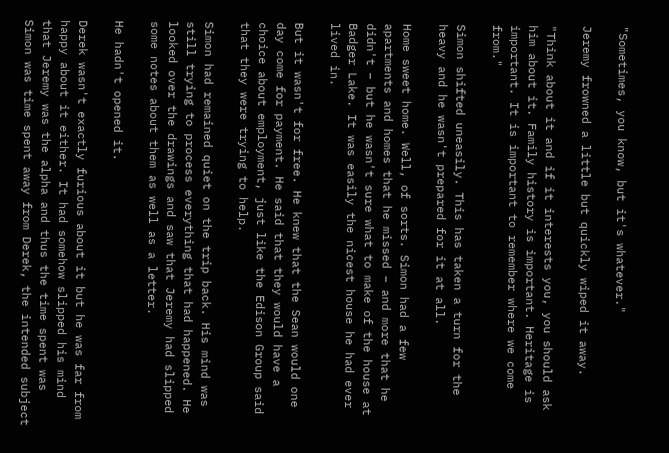"Sometimes, you know, but it's whatever."

Jeremy frowned a little but quickly wiped it away.

"Think about it and if it interests you, you should ask him about it. Family history is important. Heritage is important. It is important to remember where we come from."

Simon shifted uneasily. This has taken a turn for the heavy and he wasn't prepared for it at all.

Home sweet home. Well, of sorts. Simon had a few apartments and homes that he missed – and more that he didn't – but he wasn't sure what to make of the house at Badger Lake. It was easily the nicest house he had ever lived in.

But it wasn't for free. He knew that the Sean would one day come for payment. He said that they would have a choice about employment, just like the Edison Group said that they were trying to help.

Simon had remained quiet on the trip back. His mind was still trying to process everything that had happened. He looked over the drawings and saw that Jeremy had slipped some notes about them as well as a letter.

He hadn't opened it.

Derek wasn't exactly furious about it but he was far from happy about it either. It had somehow slipped his mind that Jeremy was the alpha and thus the time spent was Simon was time spent away from Derek, the intended subject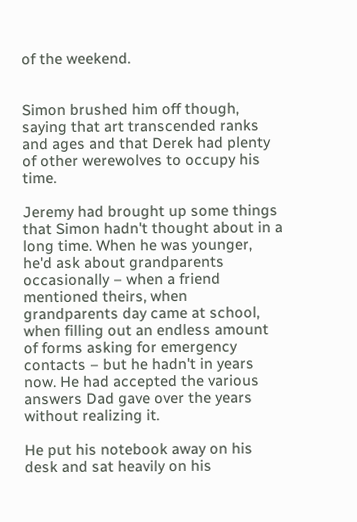of the weekend.


Simon brushed him off though, saying that art transcended ranks and ages and that Derek had plenty of other werewolves to occupy his time.

Jeremy had brought up some things that Simon hadn't thought about in a long time. When he was younger, he'd ask about grandparents occasionally – when a friend mentioned theirs, when grandparents day came at school, when filling out an endless amount of forms asking for emergency contacts – but he hadn't in years now. He had accepted the various answers Dad gave over the years without realizing it.

He put his notebook away on his desk and sat heavily on his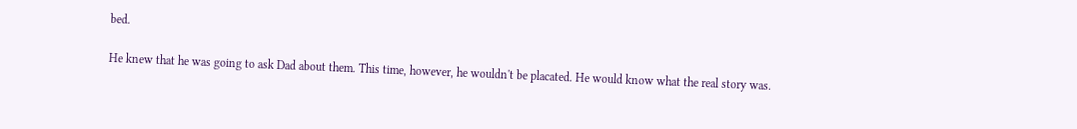bed.

He knew that he was going to ask Dad about them. This time, however, he wouldn't be placated. He would know what the real story was.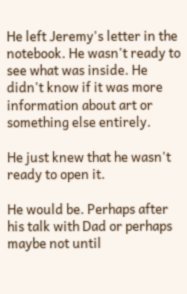He left Jeremy's letter in the notebook. He wasn't ready to see what was inside. He didn't know if it was more information about art or something else entirely.

He just knew that he wasn't ready to open it.

He would be. Perhaps after his talk with Dad or perhaps maybe not until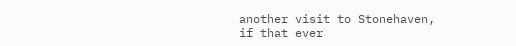another visit to Stonehaven, if that ever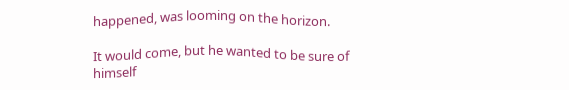happened, was looming on the horizon.

It would come, but he wanted to be sure of himself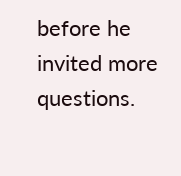before he invited more questions.